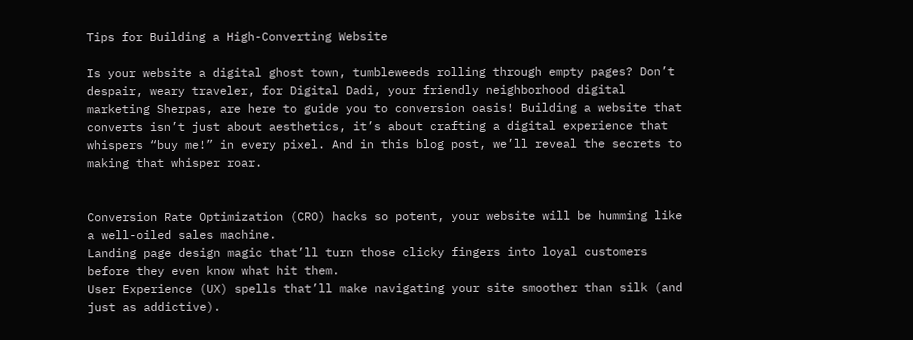Tips for Building a High-Converting Website

Is your website a digital ghost town, tumbleweeds rolling through empty pages? Don’t despair, weary traveler, for Digital Dadi, your friendly neighborhood digital marketing Sherpas, are here to guide you to conversion oasis! Building a website that converts isn’t just about aesthetics, it’s about crafting a digital experience that whispers “buy me!” in every pixel. And in this blog post, we’ll reveal the secrets to making that whisper roar.


Conversion Rate Optimization (CRO) hacks so potent, your website will be humming like a well-oiled sales machine.
Landing page design magic that’ll turn those clicky fingers into loyal customers before they even know what hit them.
User Experience (UX) spells that’ll make navigating your site smoother than silk (and just as addictive).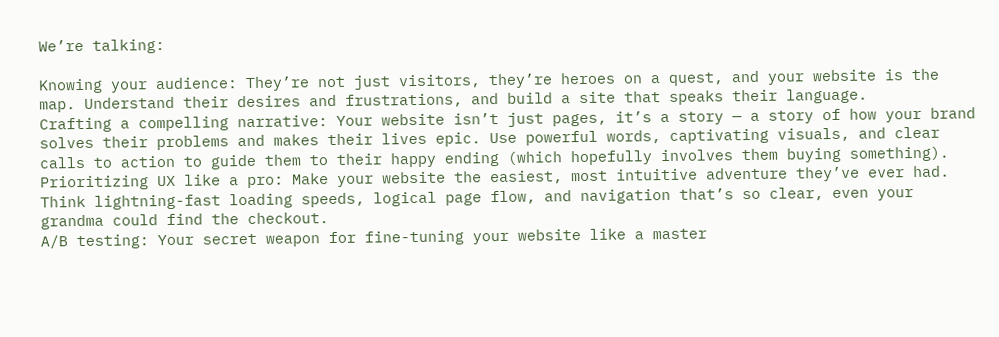We’re talking:

Knowing your audience: They’re not just visitors, they’re heroes on a quest, and your website is the map. Understand their desires and frustrations, and build a site that speaks their language.
Crafting a compelling narrative: Your website isn’t just pages, it’s a story — a story of how your brand solves their problems and makes their lives epic. Use powerful words, captivating visuals, and clear calls to action to guide them to their happy ending (which hopefully involves them buying something).
Prioritizing UX like a pro: Make your website the easiest, most intuitive adventure they’ve ever had. Think lightning-fast loading speeds, logical page flow, and navigation that’s so clear, even your grandma could find the checkout.
A/B testing: Your secret weapon for fine-tuning your website like a master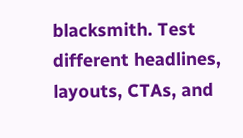blacksmith. Test different headlines, layouts, CTAs, and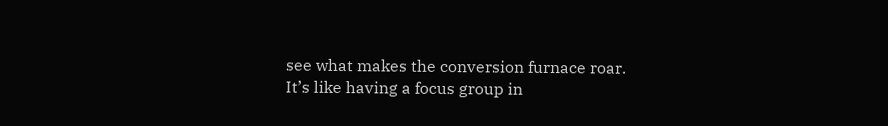see what makes the conversion furnace roar. It’s like having a focus group in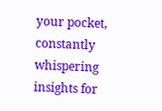your pocket, constantly whispering insights for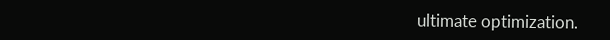ultimate optimization.